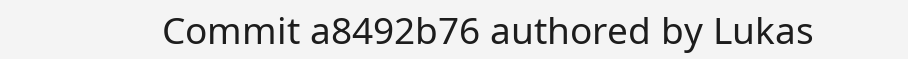Commit a8492b76 authored by Lukas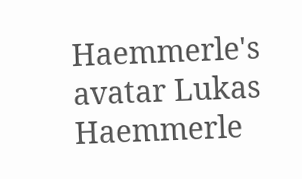Haemmerle's avatar Lukas Haemmerle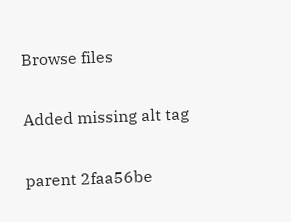Browse files

Added missing alt tag

parent 2faa56be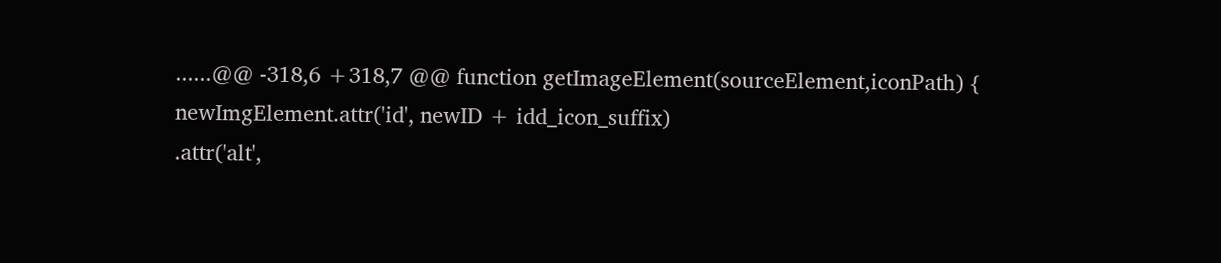......@@ -318,6 +318,7 @@ function getImageElement(sourceElement,iconPath) {
newImgElement.attr('id', newID + idd_icon_suffix)
.attr('alt',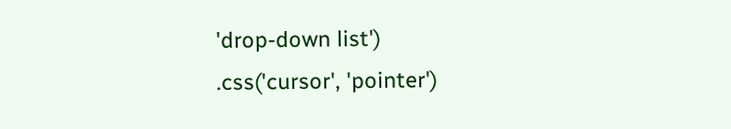'drop-down list')
.css('cursor', 'pointer')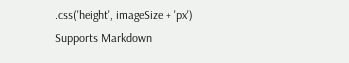.css('height', imageSize + 'px')
Supports Markdown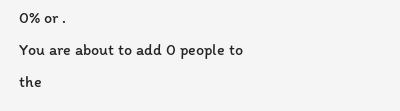0% or .
You are about to add 0 people to the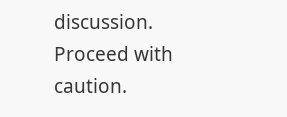discussion. Proceed with caution.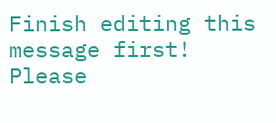Finish editing this message first!
Please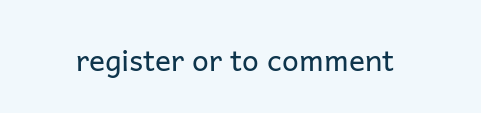register or to comment